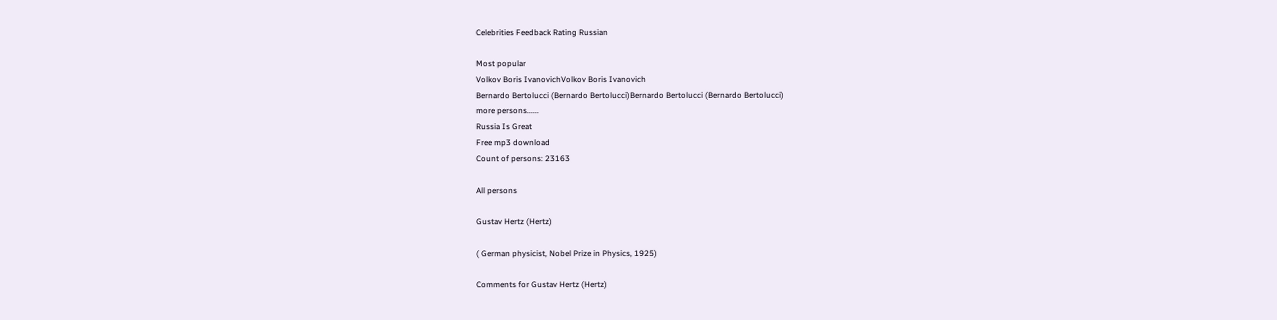Celebrities Feedback Rating Russian

Most popular
Volkov Boris IvanovichVolkov Boris Ivanovich
Bernardo Bertolucci (Bernardo Bertolucci)Bernardo Bertolucci (Bernardo Bertolucci)
more persons......
Russia Is Great
Free mp3 download
Count of persons: 23163

All persons

Gustav Hertz (Hertz)

( German physicist, Nobel Prize in Physics, 1925)

Comments for Gustav Hertz (Hertz)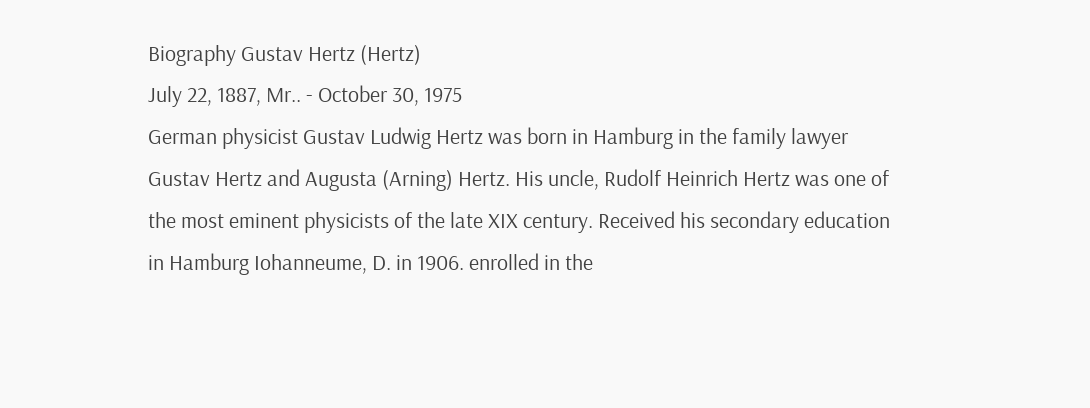Biography Gustav Hertz (Hertz)
July 22, 1887, Mr.. - October 30, 1975
German physicist Gustav Ludwig Hertz was born in Hamburg in the family lawyer Gustav Hertz and Augusta (Arning) Hertz. His uncle, Rudolf Heinrich Hertz was one of the most eminent physicists of the late XIX century. Received his secondary education in Hamburg Iohanneume, D. in 1906. enrolled in the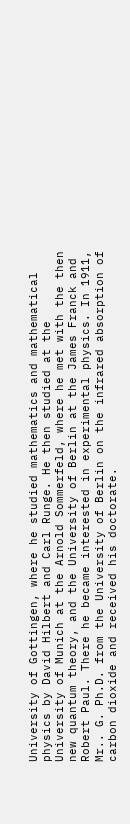University of Gottingen, where he studied mathematics and mathematical physics by David Hilbert and Carl Runge. He then studied at the University of Munich at the Arnold Sommerfeld, where he met with the then new quantum theory, and the University of Berlin at the James Franck and Robert Paul. There he became interested in experimental physics. In 1911, Mr.. G. Ph.D. from the University of Berlin on the infrared absorption of carbon dioxide and received his doctorate.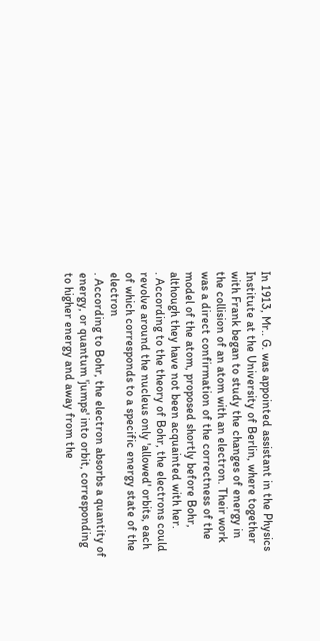In 1913, Mr.. G. was appointed assistant in the Physics Institute at the University of Berlin, where together with Frank began to study the changes of energy in the collision of an atom with an electron. Their work was a direct confirmation of the correctness of the model of the atom, proposed shortly before Bohr, although they have not been acquainted with her.
. According to the theory of Bohr, the electrons could revolve around the nucleus only 'allowed' orbits, each of which corresponds to a specific energy state of the electron
. According to Bohr, the electron absorbs a quantity of energy, or quantum 'jumps' into orbit, corresponding to higher energy and away from the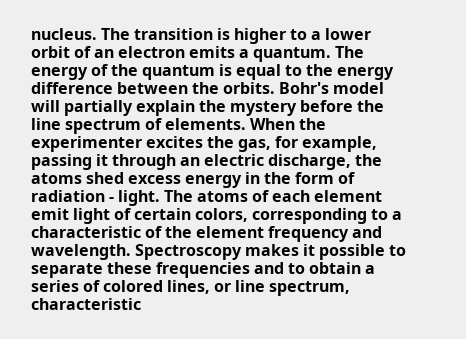nucleus. The transition is higher to a lower orbit of an electron emits a quantum. The energy of the quantum is equal to the energy difference between the orbits. Bohr's model will partially explain the mystery before the line spectrum of elements. When the experimenter excites the gas, for example, passing it through an electric discharge, the atoms shed excess energy in the form of radiation - light. The atoms of each element emit light of certain colors, corresponding to a characteristic of the element frequency and wavelength. Spectroscopy makes it possible to separate these frequencies and to obtain a series of colored lines, or line spectrum, characteristic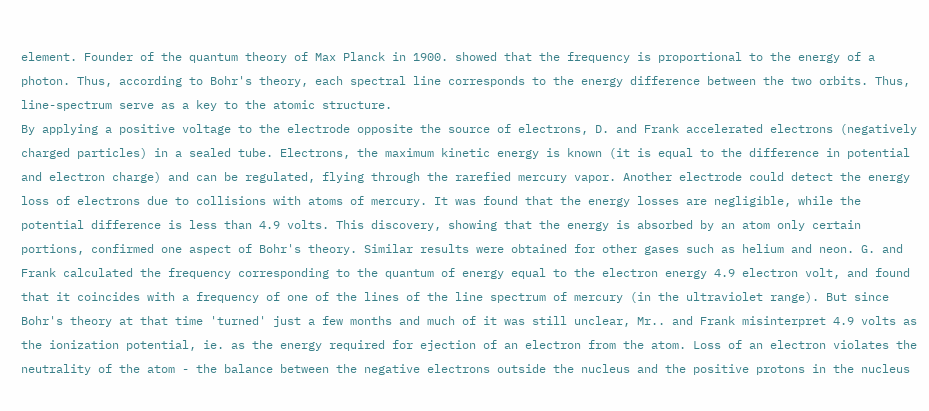element. Founder of the quantum theory of Max Planck in 1900. showed that the frequency is proportional to the energy of a photon. Thus, according to Bohr's theory, each spectral line corresponds to the energy difference between the two orbits. Thus, line-spectrum serve as a key to the atomic structure.
By applying a positive voltage to the electrode opposite the source of electrons, D. and Frank accelerated electrons (negatively charged particles) in a sealed tube. Electrons, the maximum kinetic energy is known (it is equal to the difference in potential and electron charge) and can be regulated, flying through the rarefied mercury vapor. Another electrode could detect the energy loss of electrons due to collisions with atoms of mercury. It was found that the energy losses are negligible, while the potential difference is less than 4.9 volts. This discovery, showing that the energy is absorbed by an atom only certain portions, confirmed one aspect of Bohr's theory. Similar results were obtained for other gases such as helium and neon. G. and Frank calculated the frequency corresponding to the quantum of energy equal to the electron energy 4.9 electron volt, and found that it coincides with a frequency of one of the lines of the line spectrum of mercury (in the ultraviolet range). But since Bohr's theory at that time 'turned' just a few months and much of it was still unclear, Mr.. and Frank misinterpret 4.9 volts as the ionization potential, ie. as the energy required for ejection of an electron from the atom. Loss of an electron violates the neutrality of the atom - the balance between the negative electrons outside the nucleus and the positive protons in the nucleus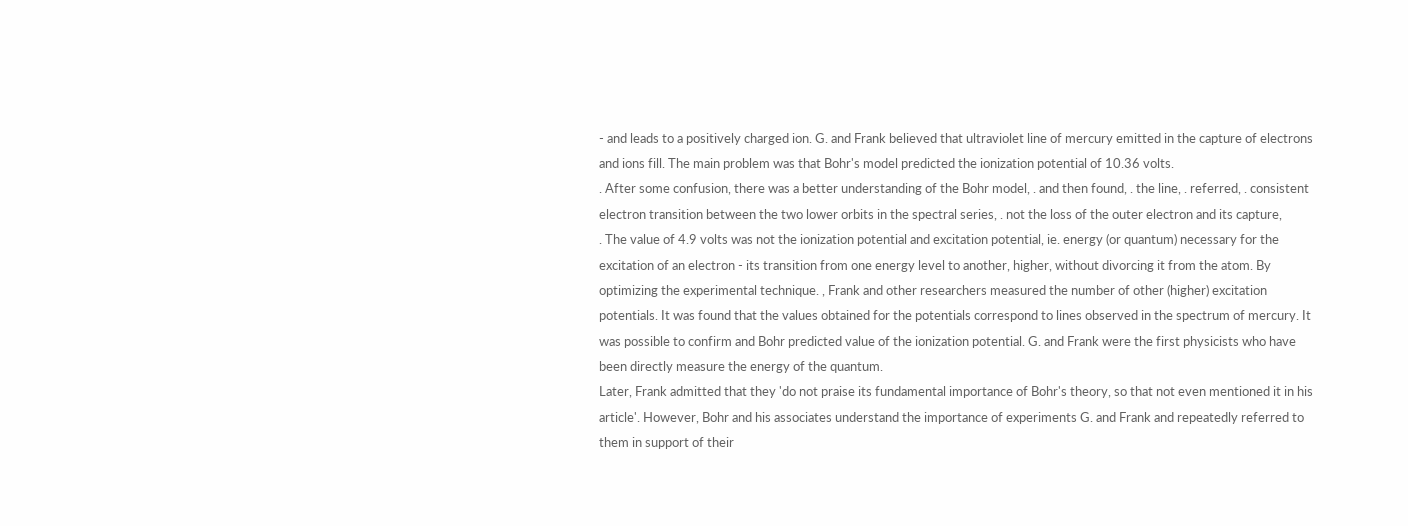- and leads to a positively charged ion. G. and Frank believed that ultraviolet line of mercury emitted in the capture of electrons and ions fill. The main problem was that Bohr's model predicted the ionization potential of 10.36 volts.
. After some confusion, there was a better understanding of the Bohr model, . and then found, . the line, . referred, . consistent electron transition between the two lower orbits in the spectral series, . not the loss of the outer electron and its capture,
. The value of 4.9 volts was not the ionization potential and excitation potential, ie. energy (or quantum) necessary for the excitation of an electron - its transition from one energy level to another, higher, without divorcing it from the atom. By optimizing the experimental technique. , Frank and other researchers measured the number of other (higher) excitation potentials. It was found that the values obtained for the potentials correspond to lines observed in the spectrum of mercury. It was possible to confirm and Bohr predicted value of the ionization potential. G. and Frank were the first physicists who have been directly measure the energy of the quantum.
Later, Frank admitted that they 'do not praise its fundamental importance of Bohr's theory, so that not even mentioned it in his article'. However, Bohr and his associates understand the importance of experiments G. and Frank and repeatedly referred to them in support of their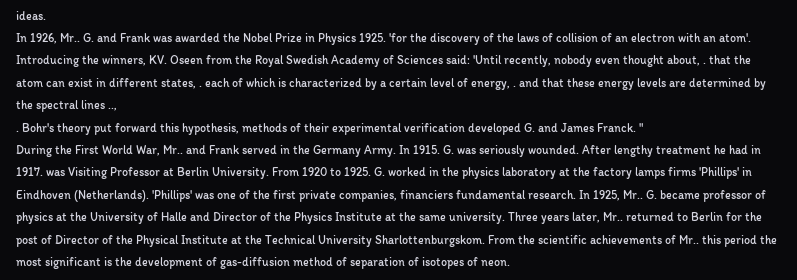ideas.
In 1926, Mr.. G. and Frank was awarded the Nobel Prize in Physics 1925. 'for the discovery of the laws of collision of an electron with an atom'. Introducing the winners, KV. Oseen from the Royal Swedish Academy of Sciences said: 'Until recently, nobody even thought about, . that the atom can exist in different states, . each of which is characterized by a certain level of energy, . and that these energy levels are determined by the spectral lines ..,
. Bohr's theory put forward this hypothesis, methods of their experimental verification developed G. and James Franck. "
During the First World War, Mr.. and Frank served in the Germany Army. In 1915. G. was seriously wounded. After lengthy treatment he had in 1917. was Visiting Professor at Berlin University. From 1920 to 1925. G. worked in the physics laboratory at the factory lamps firms 'Phillips' in Eindhoven (Netherlands). 'Phillips' was one of the first private companies, financiers fundamental research. In 1925, Mr.. G. became professor of physics at the University of Halle and Director of the Physics Institute at the same university. Three years later, Mr.. returned to Berlin for the post of Director of the Physical Institute at the Technical University Sharlottenburgskom. From the scientific achievements of Mr.. this period the most significant is the development of gas-diffusion method of separation of isotopes of neon.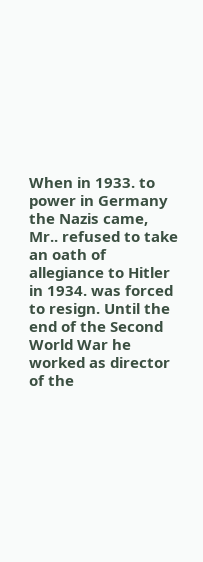When in 1933. to power in Germany the Nazis came, Mr.. refused to take an oath of allegiance to Hitler in 1934. was forced to resign. Until the end of the Second World War he worked as director of the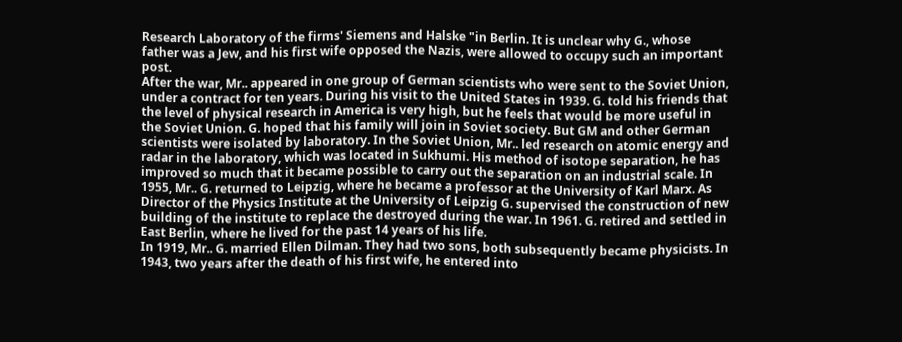Research Laboratory of the firms' Siemens and Halske "in Berlin. It is unclear why G., whose father was a Jew, and his first wife opposed the Nazis, were allowed to occupy such an important post.
After the war, Mr.. appeared in one group of German scientists who were sent to the Soviet Union, under a contract for ten years. During his visit to the United States in 1939. G. told his friends that the level of physical research in America is very high, but he feels that would be more useful in the Soviet Union. G. hoped that his family will join in Soviet society. But GM and other German scientists were isolated by laboratory. In the Soviet Union, Mr.. led research on atomic energy and radar in the laboratory, which was located in Sukhumi. His method of isotope separation, he has improved so much that it became possible to carry out the separation on an industrial scale. In 1955, Mr.. G. returned to Leipzig, where he became a professor at the University of Karl Marx. As Director of the Physics Institute at the University of Leipzig G. supervised the construction of new building of the institute to replace the destroyed during the war. In 1961. G. retired and settled in East Berlin, where he lived for the past 14 years of his life.
In 1919, Mr.. G. married Ellen Dilman. They had two sons, both subsequently became physicists. In 1943, two years after the death of his first wife, he entered into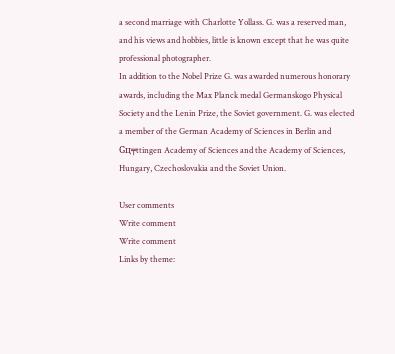a second marriage with Charlotte Yollass. G. was a reserved man, and his views and hobbies, little is known except that he was quite professional photographer.
In addition to the Nobel Prize G. was awarded numerous honorary awards, including the Max Planck medal Germanskogo Physical Society and the Lenin Prize, the Soviet government. G. was elected a member of the German Academy of Sciences in Berlin and Gц╤ttingen Academy of Sciences and the Academy of Sciences, Hungary, Czechoslovakia and the Soviet Union.

User comments
Write comment
Write comment
Links by theme: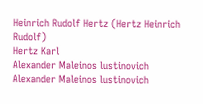Heinrich Rudolf Hertz (Hertz Heinrich Rudolf)
Hertz Karl
Alexander Maleinos lustinovich
Alexander Maleinos lustinovich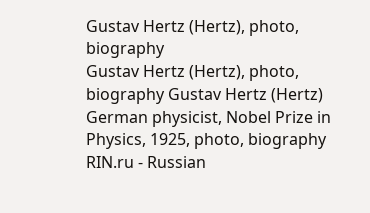Gustav Hertz (Hertz), photo, biography
Gustav Hertz (Hertz), photo, biography Gustav Hertz (Hertz)  German physicist, Nobel Prize in Physics, 1925, photo, biography
RIN.ru - Russian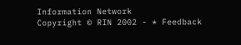Information Network
Copyright © RIN 2002 - * Feedback